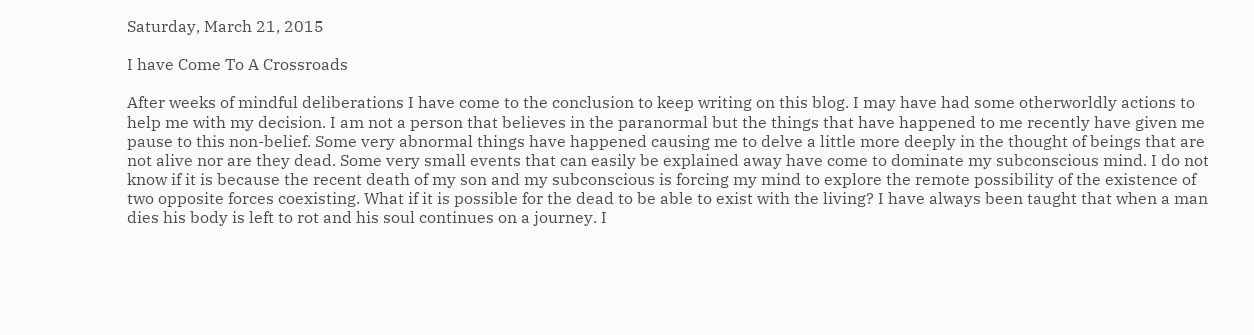Saturday, March 21, 2015

I have Come To A Crossroads

After weeks of mindful deliberations I have come to the conclusion to keep writing on this blog. I may have had some otherworldly actions to help me with my decision. I am not a person that believes in the paranormal but the things that have happened to me recently have given me pause to this non-belief. Some very abnormal things have happened causing me to delve a little more deeply in the thought of beings that are not alive nor are they dead. Some very small events that can easily be explained away have come to dominate my subconscious mind. I do not know if it is because the recent death of my son and my subconscious is forcing my mind to explore the remote possibility of the existence of two opposite forces coexisting. What if it is possible for the dead to be able to exist with the living? I have always been taught that when a man dies his body is left to rot and his soul continues on a journey. I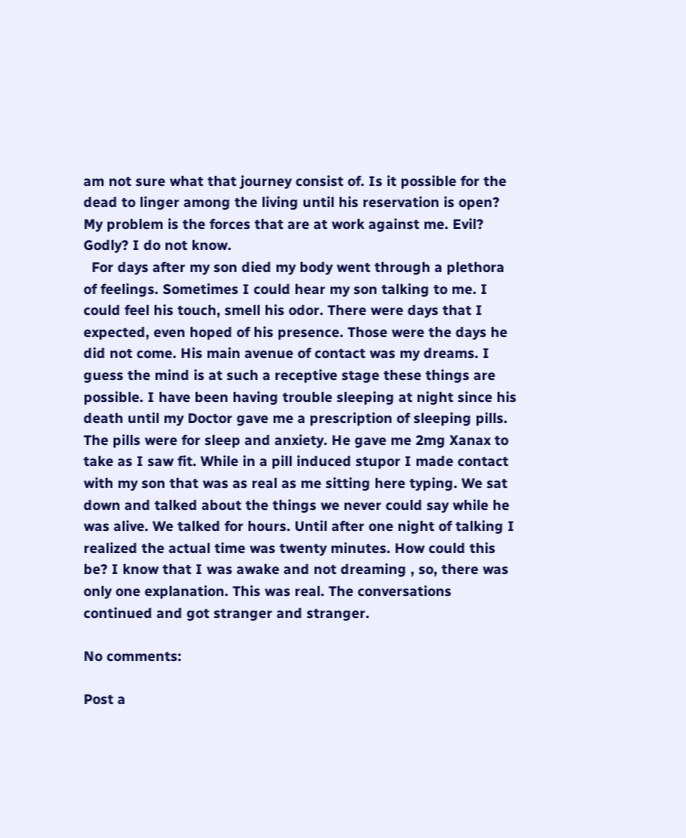am not sure what that journey consist of. Is it possible for the dead to linger among the living until his reservation is open? My problem is the forces that are at work against me. Evil? Godly? I do not know.
  For days after my son died my body went through a plethora of feelings. Sometimes I could hear my son talking to me. I could feel his touch, smell his odor. There were days that I expected, even hoped of his presence. Those were the days he did not come. His main avenue of contact was my dreams. I guess the mind is at such a receptive stage these things are possible. I have been having trouble sleeping at night since his death until my Doctor gave me a prescription of sleeping pills. The pills were for sleep and anxiety. He gave me 2mg Xanax to take as I saw fit. While in a pill induced stupor I made contact with my son that was as real as me sitting here typing. We sat down and talked about the things we never could say while he was alive. We talked for hours. Until after one night of talking I realized the actual time was twenty minutes. How could this be? I know that I was awake and not dreaming , so, there was only one explanation. This was real. The conversations continued and got stranger and stranger.

No comments:

Post a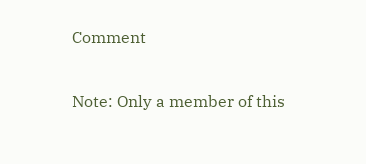Comment

Note: Only a member of this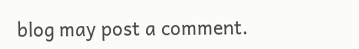blog may post a comment.